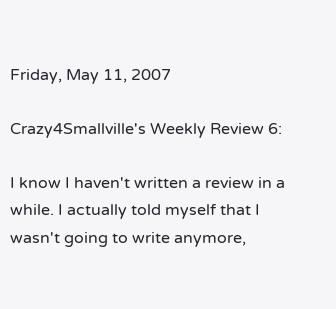Friday, May 11, 2007

Crazy4Smallville's Weekly Review 6:

I know I haven't written a review in a while. I actually told myself that I wasn't going to write anymore,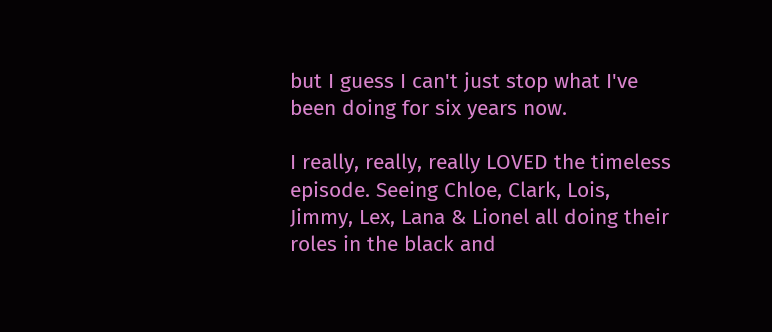but I guess I can't just stop what I've been doing for six years now.

I really, really, really LOVED the timeless episode. Seeing Chloe, Clark, Lois, Jimmy, Lex, Lana & Lionel all doing their roles in the black and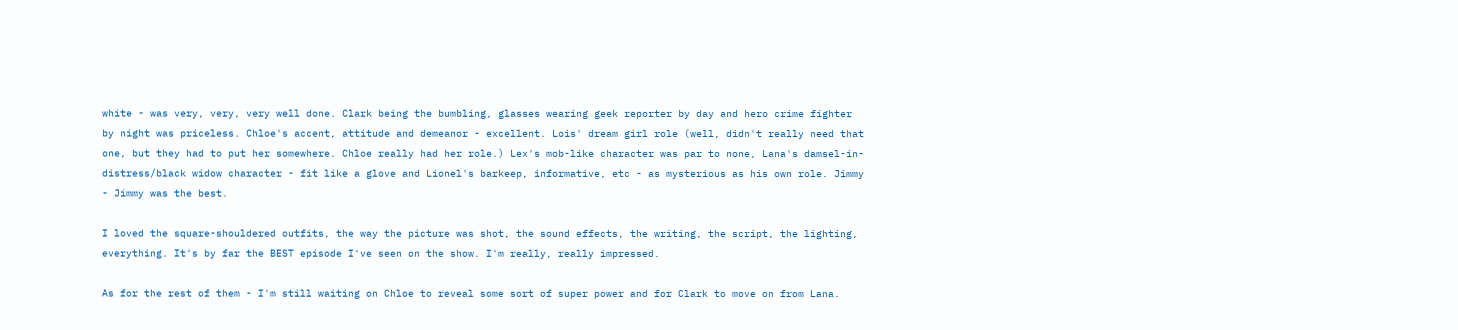white - was very, very, very well done. Clark being the bumbling, glasses wearing geek reporter by day and hero crime fighter by night was priceless. Chloe's accent, attitude and demeanor - excellent. Lois' dream girl role (well, didn't really need that one, but they had to put her somewhere. Chloe really had her role.) Lex's mob-like character was par to none, Lana's damsel-in-distress/black widow character - fit like a glove and Lionel's barkeep, informative, etc - as mysterious as his own role. Jimmy - Jimmy was the best.

I loved the square-shouldered outfits, the way the picture was shot, the sound effects, the writing, the script, the lighting, everything. It's by far the BEST episode I've seen on the show. I'm really, really impressed.

As for the rest of them - I'm still waiting on Chloe to reveal some sort of super power and for Clark to move on from Lana.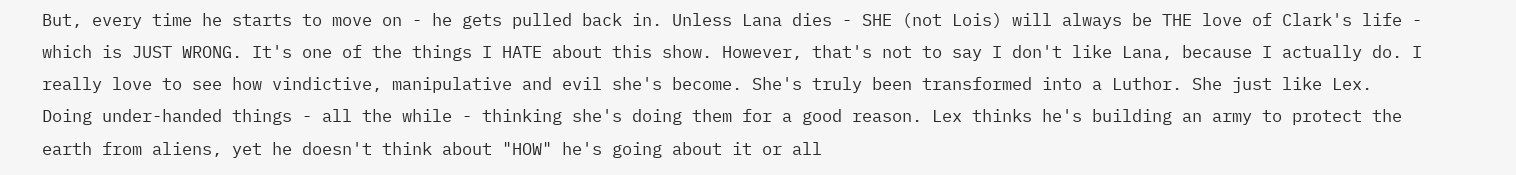But, every time he starts to move on - he gets pulled back in. Unless Lana dies - SHE (not Lois) will always be THE love of Clark's life - which is JUST WRONG. It's one of the things I HATE about this show. However, that's not to say I don't like Lana, because I actually do. I really love to see how vindictive, manipulative and evil she's become. She's truly been transformed into a Luthor. She just like Lex. Doing under-handed things - all the while - thinking she's doing them for a good reason. Lex thinks he's building an army to protect the earth from aliens, yet he doesn't think about "HOW" he's going about it or all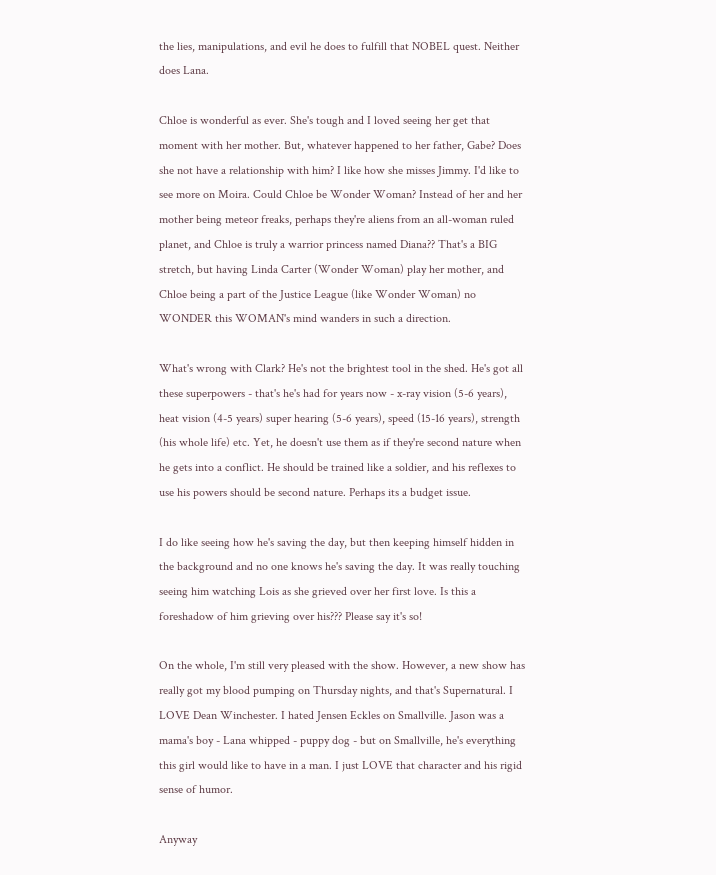the lies, manipulations, and evil he does to fulfill that NOBEL quest. Neither does Lana.

Chloe is wonderful as ever. She's tough and I loved seeing her get that moment with her mother. But, whatever happened to her father, Gabe? Does she not have a relationship with him? I like how she misses Jimmy. I'd like to see more on Moira. Could Chloe be Wonder Woman? Instead of her and her mother being meteor freaks, perhaps they're aliens from an all-woman ruled planet, and Chloe is truly a warrior princess named Diana?? That's a BIG stretch, but having Linda Carter (Wonder Woman) play her mother, and Chloe being a part of the Justice League (like Wonder Woman) no WONDER this WOMAN's mind wanders in such a direction.

What's wrong with Clark? He's not the brightest tool in the shed. He's got all these superpowers - that's he's had for years now - x-ray vision (5-6 years), heat vision (4-5 years) super hearing (5-6 years), speed (15-16 years), strength (his whole life) etc. Yet, he doesn't use them as if they're second nature when he gets into a conflict. He should be trained like a soldier, and his reflexes to use his powers should be second nature. Perhaps its a budget issue.

I do like seeing how he's saving the day, but then keeping himself hidden in the background and no one knows he's saving the day. It was really touching seeing him watching Lois as she grieved over her first love. Is this a foreshadow of him grieving over his??? Please say it's so!

On the whole, I'm still very pleased with the show. However, a new show has really got my blood pumping on Thursday nights, and that's Supernatural. I LOVE Dean Winchester. I hated Jensen Eckles on Smallville. Jason was a mama's boy - Lana whipped - puppy dog - but on Smallville, he's everything this girl would like to have in a man. I just LOVE that character and his rigid sense of humor.

Anyway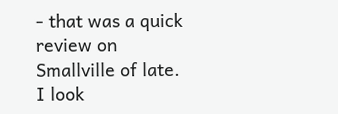- that was a quick review on Smallville of late. I look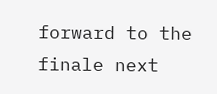forward to the finale next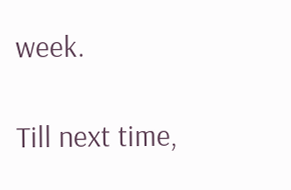week.

Till next time,